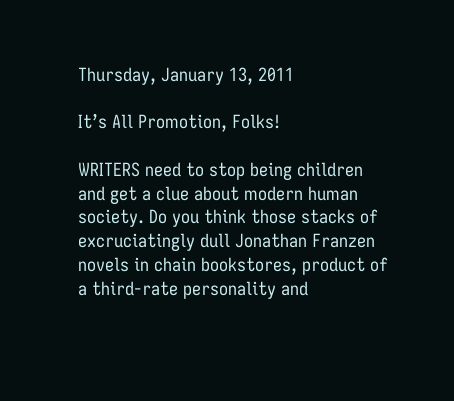Thursday, January 13, 2011

It’s All Promotion, Folks!

WRITERS need to stop being children and get a clue about modern human society. Do you think those stacks of excruciatingly dull Jonathan Franzen novels in chain bookstores, product of a third-rate personality and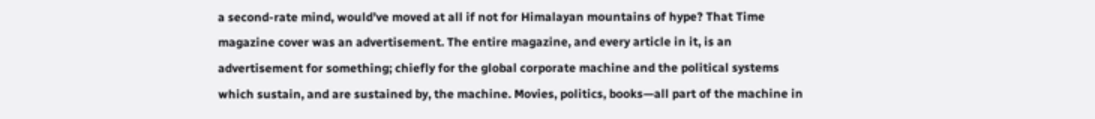a second-rate mind, would’ve moved at all if not for Himalayan mountains of hype? That Time magazine cover was an advertisement. The entire magazine, and every article in it, is an advertisement for something; chiefly for the global corporate machine and the political systems which sustain, and are sustained by, the machine. Movies, politics, books—all part of the machine in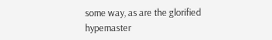some way, as are the glorified hypemaster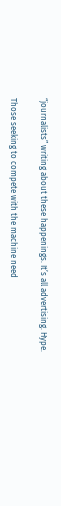“journalists” writing about these happenings. It’s all advertising. Hype.

Those seeking to compete with the machine need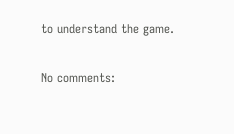to understand the game.

No comments: